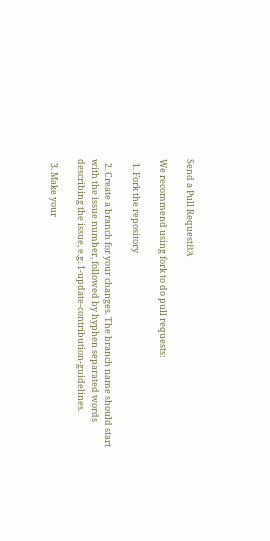Send a Pull RequestΒΆ

We recommend using fork to do pull requests:

  1. Fork the repository

  2. Create a branch for your changes. The branch name should start with the issue number, followed by hyphen separated words describing the issue, e.g. 1-update-contribution-guidelines.

  3. Make your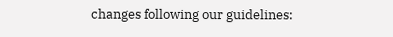changes following our guidelines: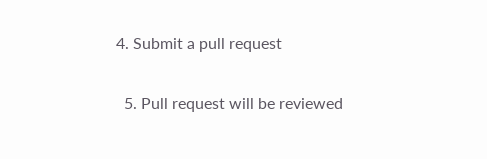4. Submit a pull request

  5. Pull request will be reviewed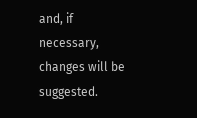and, if necessary, changes will be suggested.